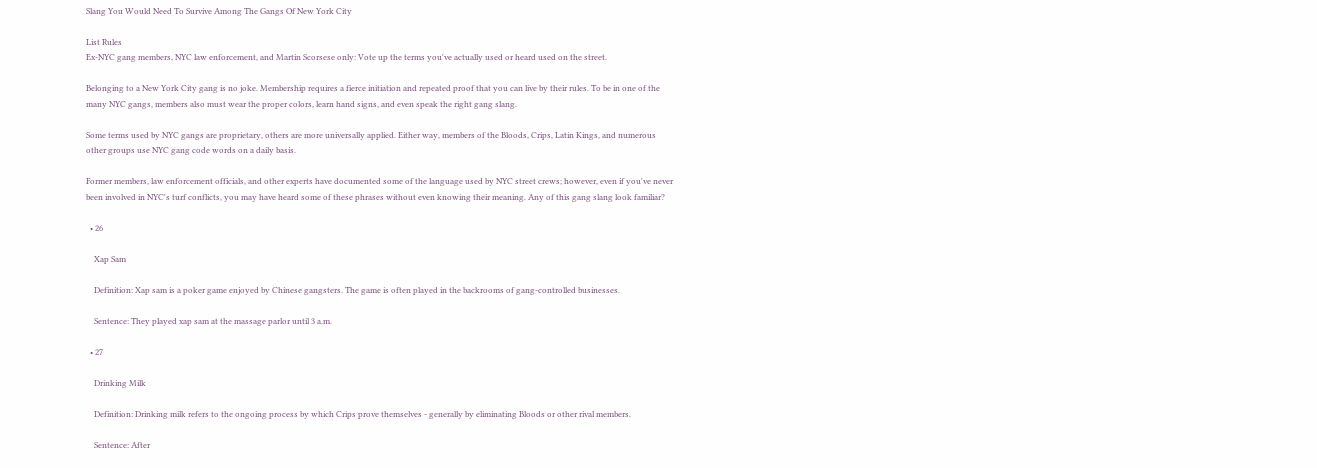Slang You Would Need To Survive Among The Gangs Of New York City

List Rules
Ex-NYC gang members, NYC law enforcement, and Martin Scorsese only: Vote up the terms you've actually used or heard used on the street.

Belonging to a New York City gang is no joke. Membership requires a fierce initiation and repeated proof that you can live by their rules. To be in one of the many NYC gangs, members also must wear the proper colors, learn hand signs, and even speak the right gang slang.

Some terms used by NYC gangs are proprietary, others are more universally applied. Either way, members of the Bloods, Crips, Latin Kings, and numerous other groups use NYC gang code words on a daily basis.

Former members, law enforcement officials, and other experts have documented some of the language used by NYC street crews; however, even if you've never been involved in NYC's turf conflicts, you may have heard some of these phrases without even knowing their meaning. Any of this gang slang look familiar?

  • 26

    Xap Sam

    Definition: Xap sam is a poker game enjoyed by Chinese gangsters. The game is often played in the backrooms of gang-controlled businesses.

    Sentence: They played xap sam at the massage parlor until 3 a.m.

  • 27

    Drinking Milk

    Definition: Drinking milk refers to the ongoing process by which Crips prove themselves - generally by eliminating Bloods or other rival members.

    Sentence: After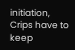initiation, Crips have to keep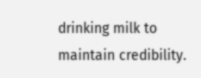drinking milk to maintain credibility.